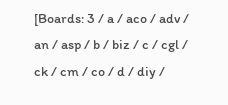[Boards: 3 / a / aco / adv / an / asp / b / biz / c / cgl / ck / cm / co / d / diy /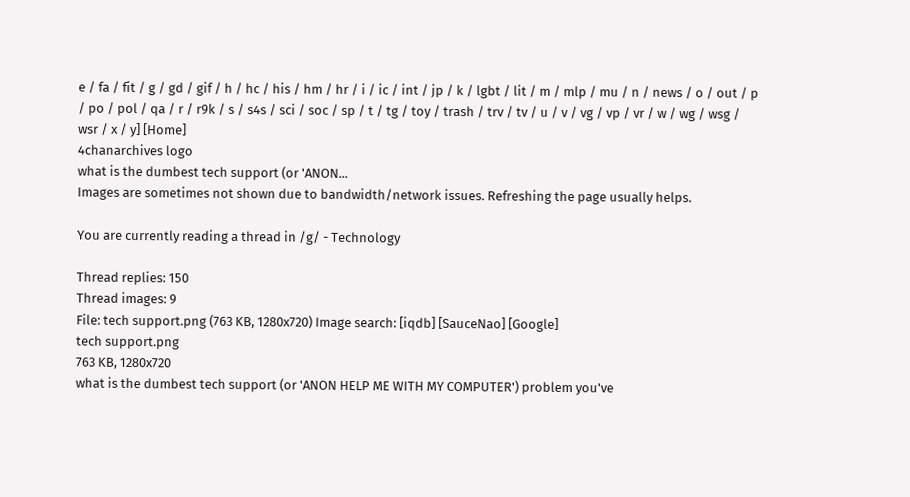e / fa / fit / g / gd / gif / h / hc / his / hm / hr / i / ic / int / jp / k / lgbt / lit / m / mlp / mu / n / news / o / out / p / po / pol / qa / r / r9k / s / s4s / sci / soc / sp / t / tg / toy / trash / trv / tv / u / v / vg / vp / vr / w / wg / wsg / wsr / x / y] [Home]
4chanarchives logo
what is the dumbest tech support (or 'ANON...
Images are sometimes not shown due to bandwidth/network issues. Refreshing the page usually helps.

You are currently reading a thread in /g/ - Technology

Thread replies: 150
Thread images: 9
File: tech support.png (763 KB, 1280x720) Image search: [iqdb] [SauceNao] [Google]
tech support.png
763 KB, 1280x720
what is the dumbest tech support (or 'ANON HELP ME WITH MY COMPUTER') problem you've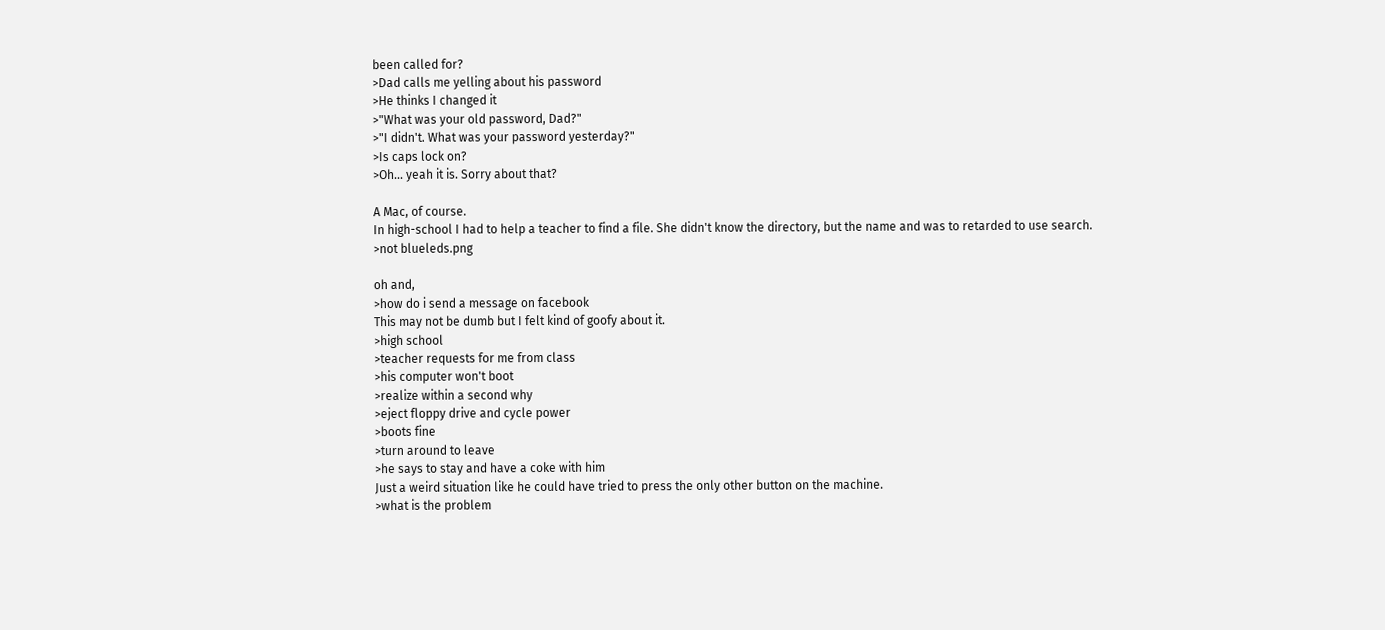been called for?
>Dad calls me yelling about his password
>He thinks I changed it
>"What was your old password, Dad?"
>"I didn't. What was your password yesterday?"
>Is caps lock on?
>Oh... yeah it is. Sorry about that?

A Mac, of course.
In high-school I had to help a teacher to find a file. She didn't know the directory, but the name and was to retarded to use search.
>not blueleds.png

oh and,
>how do i send a message on facebook
This may not be dumb but I felt kind of goofy about it.
>high school
>teacher requests for me from class
>his computer won't boot
>realize within a second why
>eject floppy drive and cycle power
>boots fine
>turn around to leave
>he says to stay and have a coke with him
Just a weird situation like he could have tried to press the only other button on the machine.
>what is the problem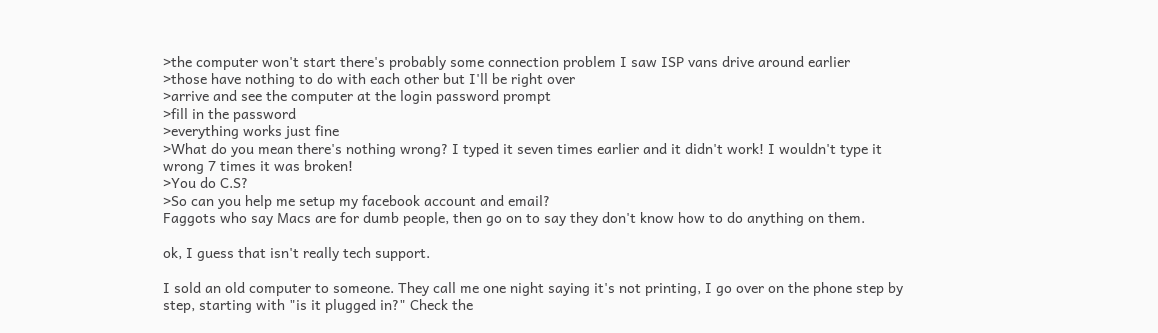>the computer won't start there's probably some connection problem I saw ISP vans drive around earlier
>those have nothing to do with each other but I'll be right over
>arrive and see the computer at the login password prompt
>fill in the password
>everything works just fine
>What do you mean there's nothing wrong? I typed it seven times earlier and it didn't work! I wouldn't type it wrong 7 times it was broken!
>You do C.S?
>So can you help me setup my facebook account and email?
Faggots who say Macs are for dumb people, then go on to say they don't know how to do anything on them.

ok, I guess that isn't really tech support.

I sold an old computer to someone. They call me one night saying it's not printing, I go over on the phone step by step, starting with "is it plugged in?" Check the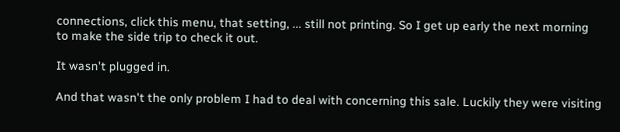connections, click this menu, that setting, ... still not printing. So I get up early the next morning to make the side trip to check it out.

It wasn't plugged in.

And that wasn't the only problem I had to deal with concerning this sale. Luckily they were visiting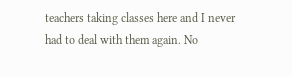teachers taking classes here and I never had to deal with them again. No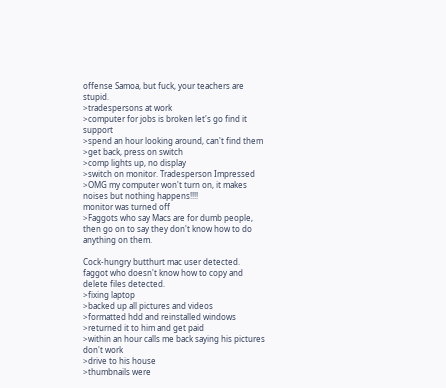offense Samoa, but fuck, your teachers are stupid.
>tradespersons at work
>computer for jobs is broken let's go find it support
>spend an hour looking around, can't find them
>get back, press on switch
>comp lights up, no display
>switch on monitor. Tradesperson Impressed
>OMG my computer won't turn on, it makes noises but nothing happens!!!!
monitor was turned off
>Faggots who say Macs are for dumb people, then go on to say they don't know how to do anything on them.

Cock-hungry butthurt mac user detected.
faggot who doesn't know how to copy and delete files detected.
>fixing laptop
>backed up all pictures and videos
>formatted hdd and reinstalled windows
>returned it to him and get paid
>within an hour calls me back saying his pictures don't work
>drive to his house
>thumbnails were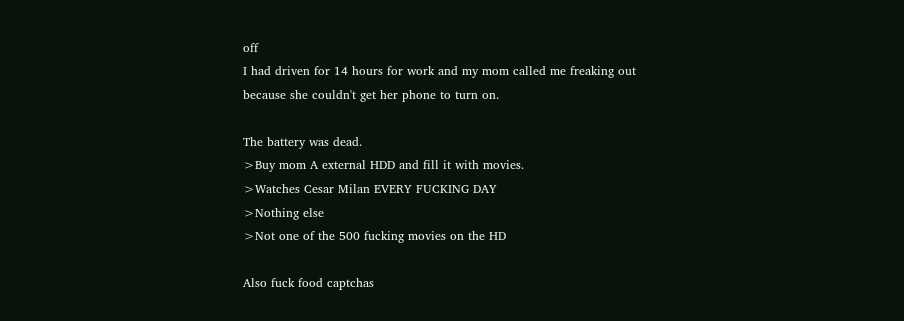off
I had driven for 14 hours for work and my mom called me freaking out because she couldn't get her phone to turn on.

The battery was dead.
>Buy mom A external HDD and fill it with movies.
>Watches Cesar Milan EVERY FUCKING DAY
>Nothing else
>Not one of the 500 fucking movies on the HD

Also fuck food captchas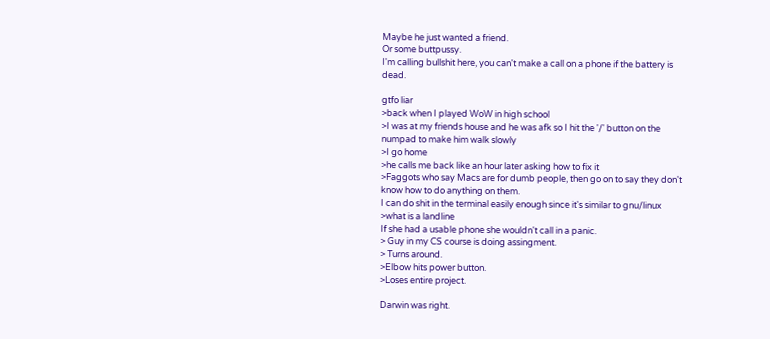Maybe he just wanted a friend.
Or some buttpussy.
I'm calling bullshit here, you can't make a call on a phone if the battery is dead.

gtfo liar
>back when I played WoW in high school
>I was at my friends house and he was afk so I hit the '/' button on the numpad to make him walk slowly
>I go home
>he calls me back like an hour later asking how to fix it
>Faggots who say Macs are for dumb people, then go on to say they don't know how to do anything on them.
I can do shit in the terminal easily enough since it's similar to gnu/linux
>what is a landline
If she had a usable phone she wouldn't call in a panic.
> Guy in my CS course is doing assingment.
> Turns around.
>Elbow hits power button.
>Loses entire project.

Darwin was right.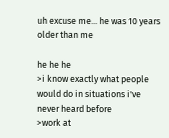uh excuse me... he was 10 years older than me

he he he
>i know exactly what people would do in situations i've never heard before
>work at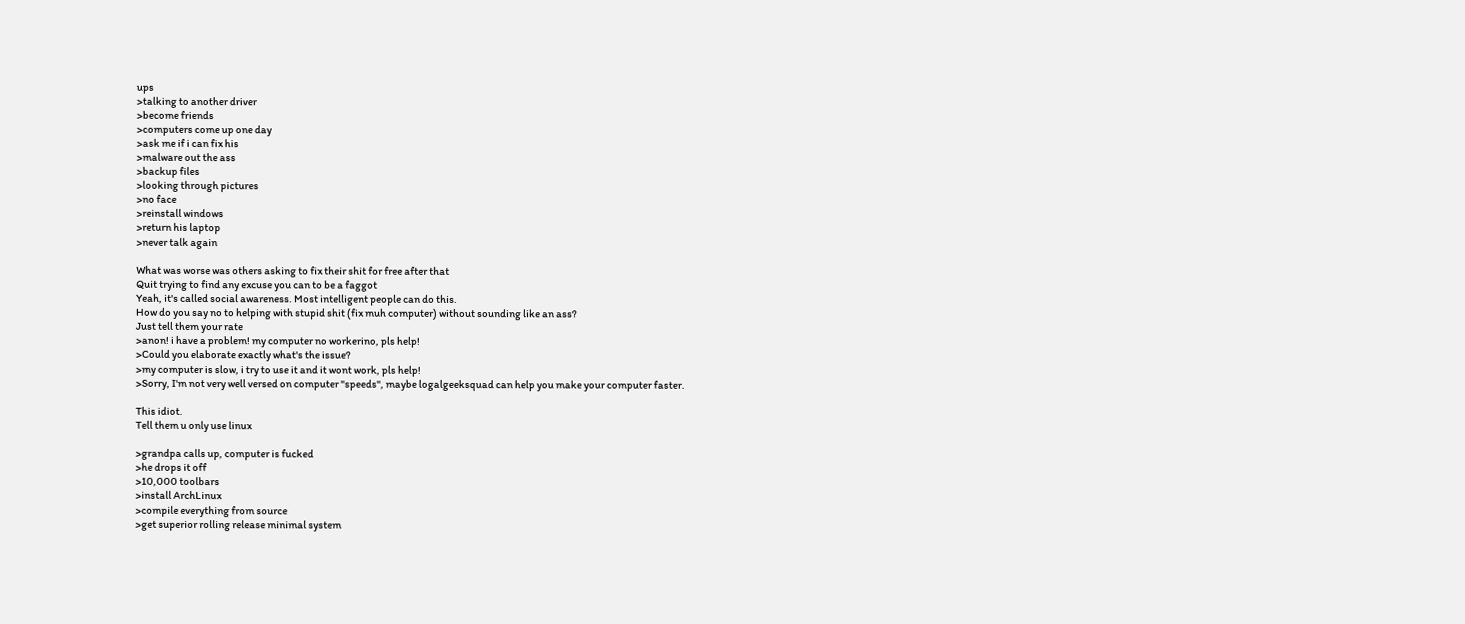ups
>talking to another driver
>become friends
>computers come up one day
>ask me if i can fix his
>malware out the ass
>backup files
>looking through pictures
>no face
>reinstall windows
>return his laptop
>never talk again

What was worse was others asking to fix their shit for free after that
Quit trying to find any excuse you can to be a faggot
Yeah, it's called social awareness. Most intelligent people can do this.
How do you say no to helping with stupid shit (fix muh computer) without sounding like an ass?
Just tell them your rate
>anon! i have a problem! my computer no workerino, pls help!
>Could you elaborate exactly what's the issue?
>my computer is slow, i try to use it and it wont work, pls help!
>Sorry, I'm not very well versed on computer "speeds", maybe logalgeeksquad can help you make your computer faster.

This idiot.
Tell them u only use linux

>grandpa calls up, computer is fucked
>he drops it off
>10,000 toolbars
>install ArchLinux
>compile everything from source
>get superior rolling release minimal system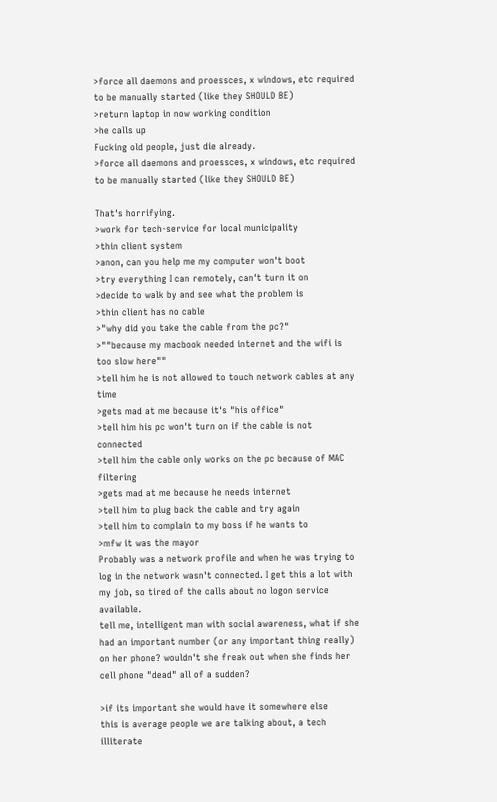>force all daemons and proessces, x windows, etc required to be manually started (like they SHOULD BE)
>return laptop in now working condition
>he calls up
Fucking old people, just die already.
>force all daemons and proessces, x windows, etc required to be manually started (like they SHOULD BE)

That's horrifying.
>work for tech-service for local municipality
>thin client system
>anon, can you help me my computer won't boot
>try everything I can remotely, can't turn it on
>decide to walk by and see what the problem is
>thin client has no cable
>"why did you take the cable from the pc?"
>""because my macbook needed internet and the wifi is too slow here""
>tell him he is not allowed to touch network cables at any time
>gets mad at me because it's "his office"
>tell him his pc won't turn on if the cable is not connected
>tell him the cable only works on the pc because of MAC filtering
>gets mad at me because he needs internet
>tell him to plug back the cable and try again
>tell him to complain to my boss if he wants to
>mfw it was the mayor
Probably was a network profile and when he was trying to log in the network wasn't connected. I get this a lot with my job, so tired of the calls about no logon service available.
tell me, intelligent man with social awareness, what if she had an important number (or any important thing really) on her phone? wouldn't she freak out when she finds her cell phone "dead" all of a sudden?

>if its important she would have it somewhere else
this is average people we are talking about, a tech illiterate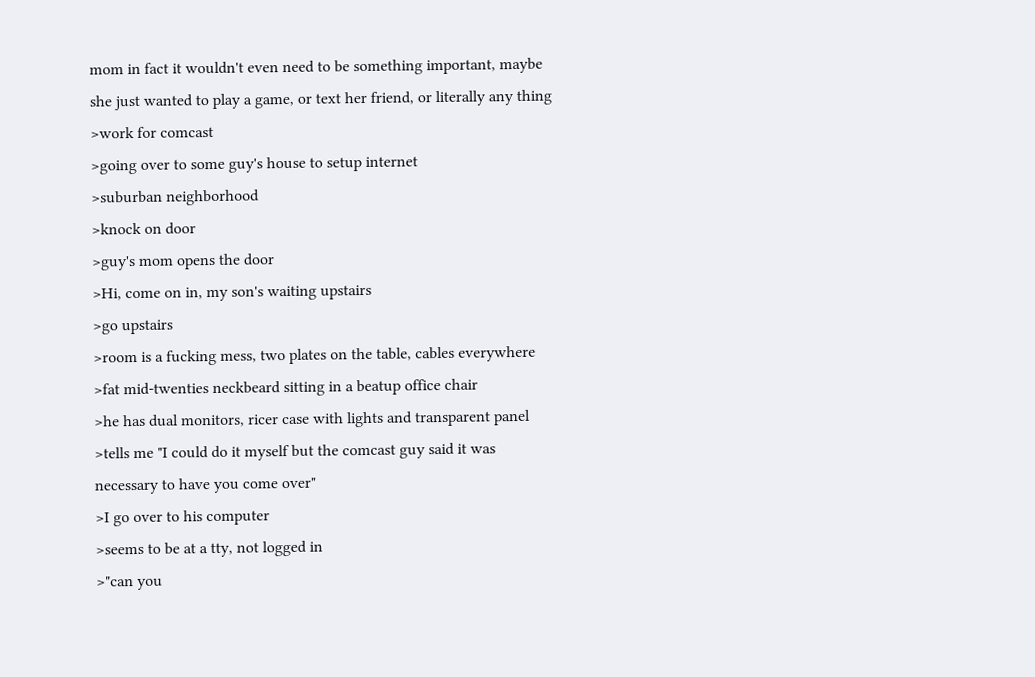mom in fact it wouldn't even need to be something important, maybe she just wanted to play a game, or text her friend, or literally any thing
>work for comcast
>going over to some guy's house to setup internet
>suburban neighborhood
>knock on door
>guy's mom opens the door
>Hi, come on in, my son's waiting upstairs
>go upstairs
>room is a fucking mess, two plates on the table, cables everywhere
>fat mid-twenties neckbeard sitting in a beatup office chair
>he has dual monitors, ricer case with lights and transparent panel
>tells me "I could do it myself but the comcast guy said it was necessary to have you come over"
>I go over to his computer
>seems to be at a tty, not logged in
>"can you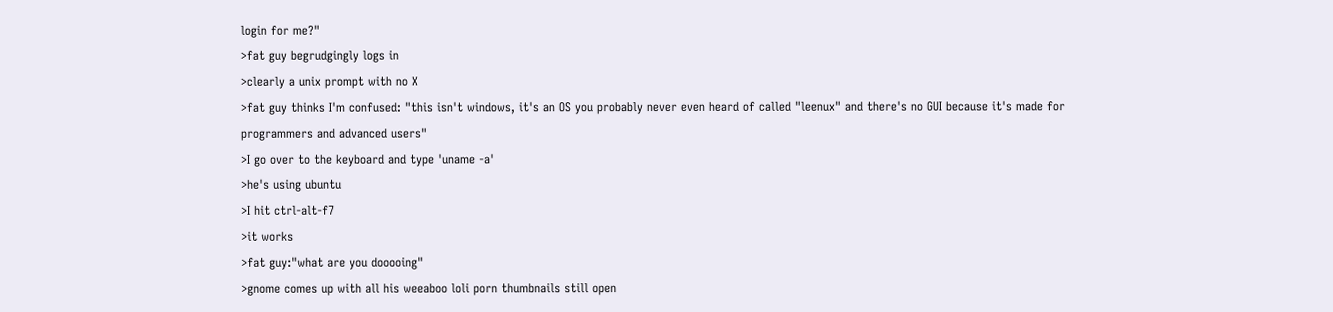login for me?"
>fat guy begrudgingly logs in
>clearly a unix prompt with no X
>fat guy thinks I'm confused: "this isn't windows, it's an OS you probably never even heard of called "leenux" and there's no GUI because it's made for programmers and advanced users"
>I go over to the keyboard and type 'uname -a'
>he's using ubuntu
>I hit ctrl-alt-f7
>it works
>fat guy:"what are you dooooing"
>gnome comes up with all his weeaboo loli porn thumbnails still open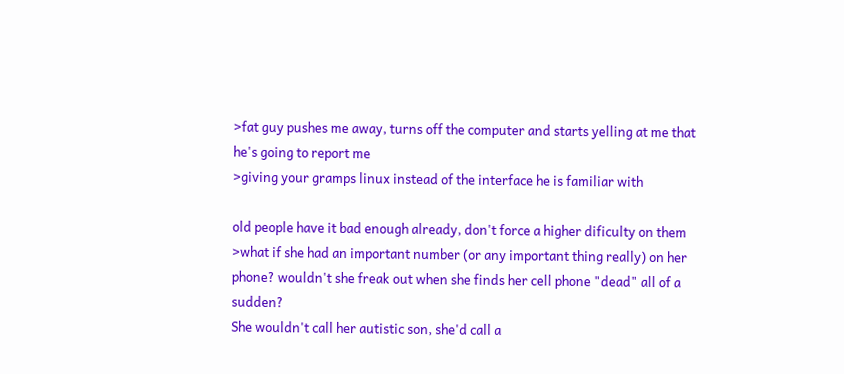>fat guy pushes me away, turns off the computer and starts yelling at me that he's going to report me
>giving your gramps linux instead of the interface he is familiar with

old people have it bad enough already, don't force a higher dificulty on them
>what if she had an important number (or any important thing really) on her phone? wouldn't she freak out when she finds her cell phone "dead" all of a sudden?
She wouldn't call her autistic son, she'd call a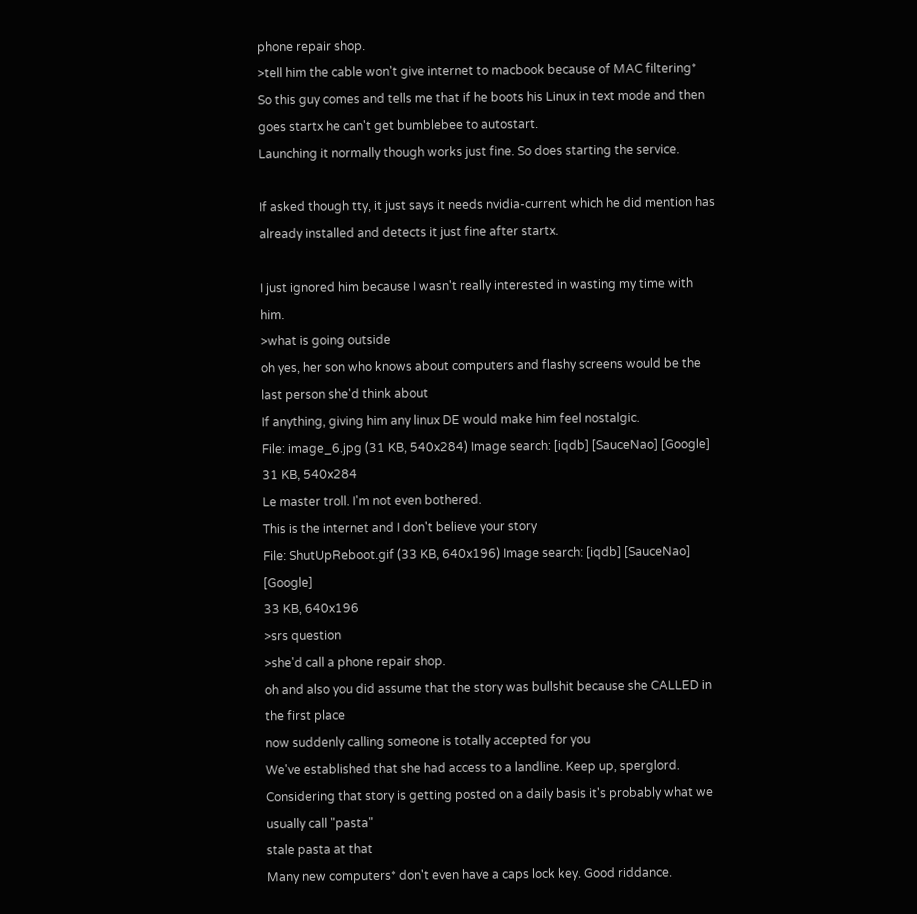phone repair shop.
>tell him the cable won't give internet to macbook because of MAC filtering*
So this guy comes and tells me that if he boots his Linux in text mode and then goes startx he can't get bumblebee to autostart.
Launching it normally though works just fine. So does starting the service.

If asked though tty, it just says it needs nvidia-current which he did mention has already installed and detects it just fine after startx.

I just ignored him because I wasn't really interested in wasting my time with him.
>what is going outside
oh yes, her son who knows about computers and flashy screens would be the last person she'd think about
If anything, giving him any linux DE would make him feel nostalgic.
File: image_6.jpg (31 KB, 540x284) Image search: [iqdb] [SauceNao] [Google]
31 KB, 540x284
Le master troll. I'm not even bothered.
This is the internet and I don't believe your story
File: ShutUpReboot.gif (33 KB, 640x196) Image search: [iqdb] [SauceNao] [Google]
33 KB, 640x196
>srs question
>she'd call a phone repair shop.
oh and also you did assume that the story was bullshit because she CALLED in the first place
now suddenly calling someone is totally accepted for you
We've established that she had access to a landline. Keep up, sperglord.
Considering that story is getting posted on a daily basis it's probably what we usually call "pasta"
stale pasta at that
Many new computers* don't even have a caps lock key. Good riddance.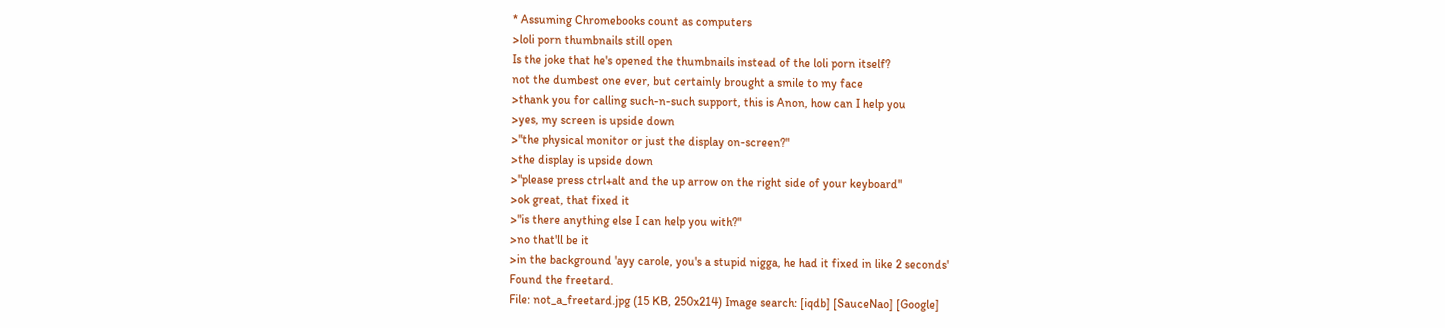* Assuming Chromebooks count as computers
>loli porn thumbnails still open
Is the joke that he's opened the thumbnails instead of the loli porn itself?
not the dumbest one ever, but certainly brought a smile to my face
>thank you for calling such-n-such support, this is Anon, how can I help you
>yes, my screen is upside down
>"the physical monitor or just the display on-screen?"
>the display is upside down
>"please press ctrl+alt and the up arrow on the right side of your keyboard"
>ok great, that fixed it
>"is there anything else I can help you with?"
>no that'll be it
>in the background 'ayy carole, you's a stupid nigga, he had it fixed in like 2 seconds'
Found the freetard.
File: not_a_freetard.jpg (15 KB, 250x214) Image search: [iqdb] [SauceNao] [Google]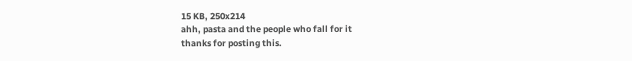15 KB, 250x214
ahh, pasta and the people who fall for it
thanks for posting this.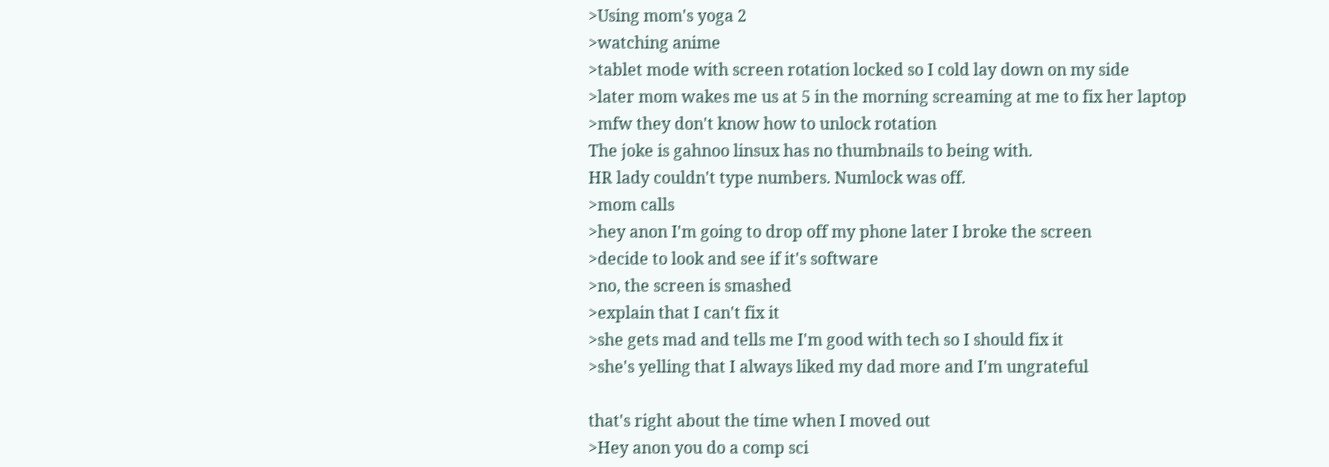>Using mom's yoga 2
>watching anime
>tablet mode with screen rotation locked so I cold lay down on my side
>later mom wakes me us at 5 in the morning screaming at me to fix her laptop
>mfw they don't know how to unlock rotation
The joke is gahnoo linsux has no thumbnails to being with.
HR lady couldn't type numbers. Numlock was off.
>mom calls
>hey anon I'm going to drop off my phone later I broke the screen
>decide to look and see if it's software
>no, the screen is smashed
>explain that I can't fix it
>she gets mad and tells me I'm good with tech so I should fix it
>she's yelling that I always liked my dad more and I'm ungrateful

that's right about the time when I moved out
>Hey anon you do a comp sci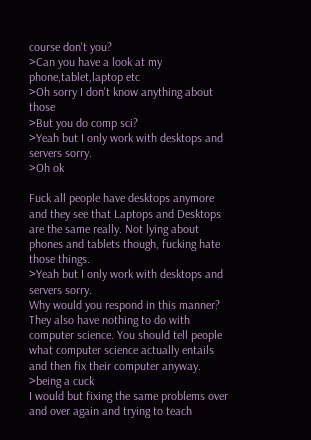course don't you?
>Can you have a look at my phone,tablet,laptop etc
>Oh sorry I don't know anything about those
>But you do comp sci?
>Yeah but I only work with desktops and servers sorry.
>Oh ok

Fuck all people have desktops anymore and they see that Laptops and Desktops are the same really. Not lying about phones and tablets though, fucking hate those things.
>Yeah but I only work with desktops and servers sorry.
Why would you respond in this manner? They also have nothing to do with computer science. You should tell people what computer science actually entails and then fix their computer anyway.
>being a cuck
I would but fixing the same problems over and over again and trying to teach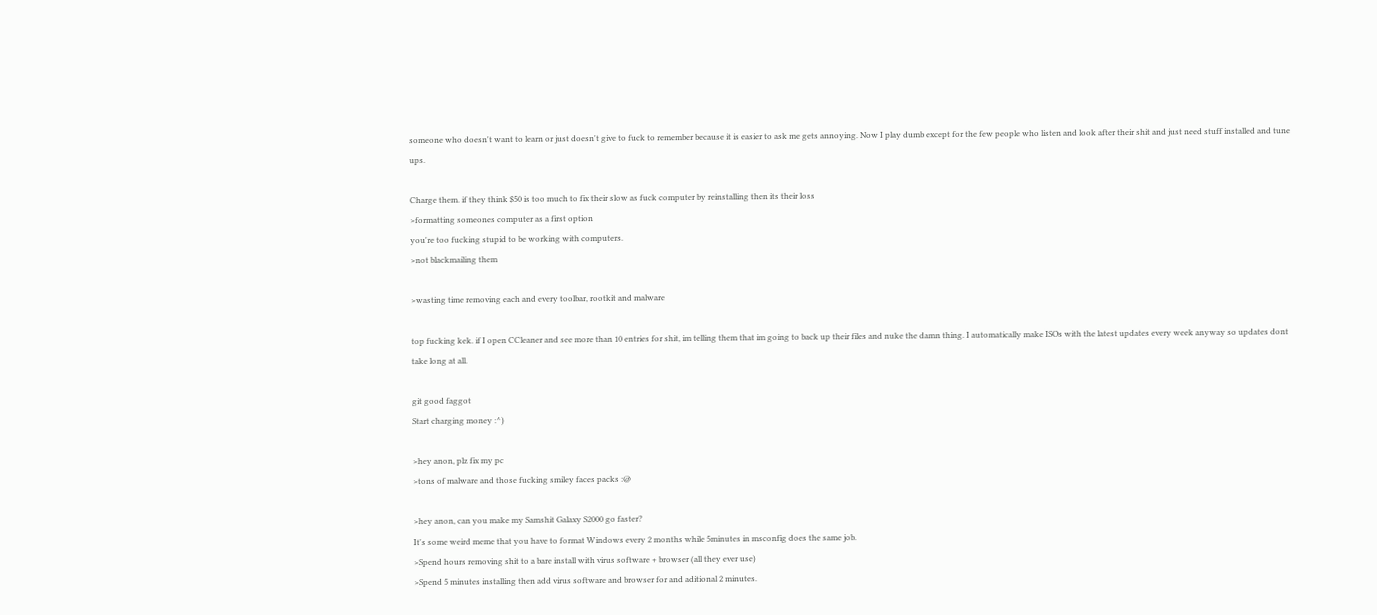someone who doesn't want to learn or just doesn't give to fuck to remember because it is easier to ask me gets annoying. Now I play dumb except for the few people who listen and look after their shit and just need stuff installed and tune ups.

Charge them. if they think $50 is too much to fix their slow as fuck computer by reinstalling then its their loss
>formatting someones computer as a first option
you're too fucking stupid to be working with computers.
>not blackmailing them

>wasting time removing each and every toolbar, rootkit and malware

top fucking kek. if I open CCleaner and see more than 10 entries for shit, im telling them that im going to back up their files and nuke the damn thing. I automatically make ISOs with the latest updates every week anyway so updates dont take long at all.

git good faggot
Start charging money :^)

>hey anon, plz fix my pc
>tons of malware and those fucking smiley faces packs :@

>hey anon, can you make my Samshit Galaxy S2000 go faster?
It's some weird meme that you have to format Windows every 2 months while 5minutes in msconfig does the same job.
>Spend hours removing shit to a bare install with virus software + browser (all they ever use)
>Spend 5 minutes installing then add virus software and browser for and aditional 2 minutes.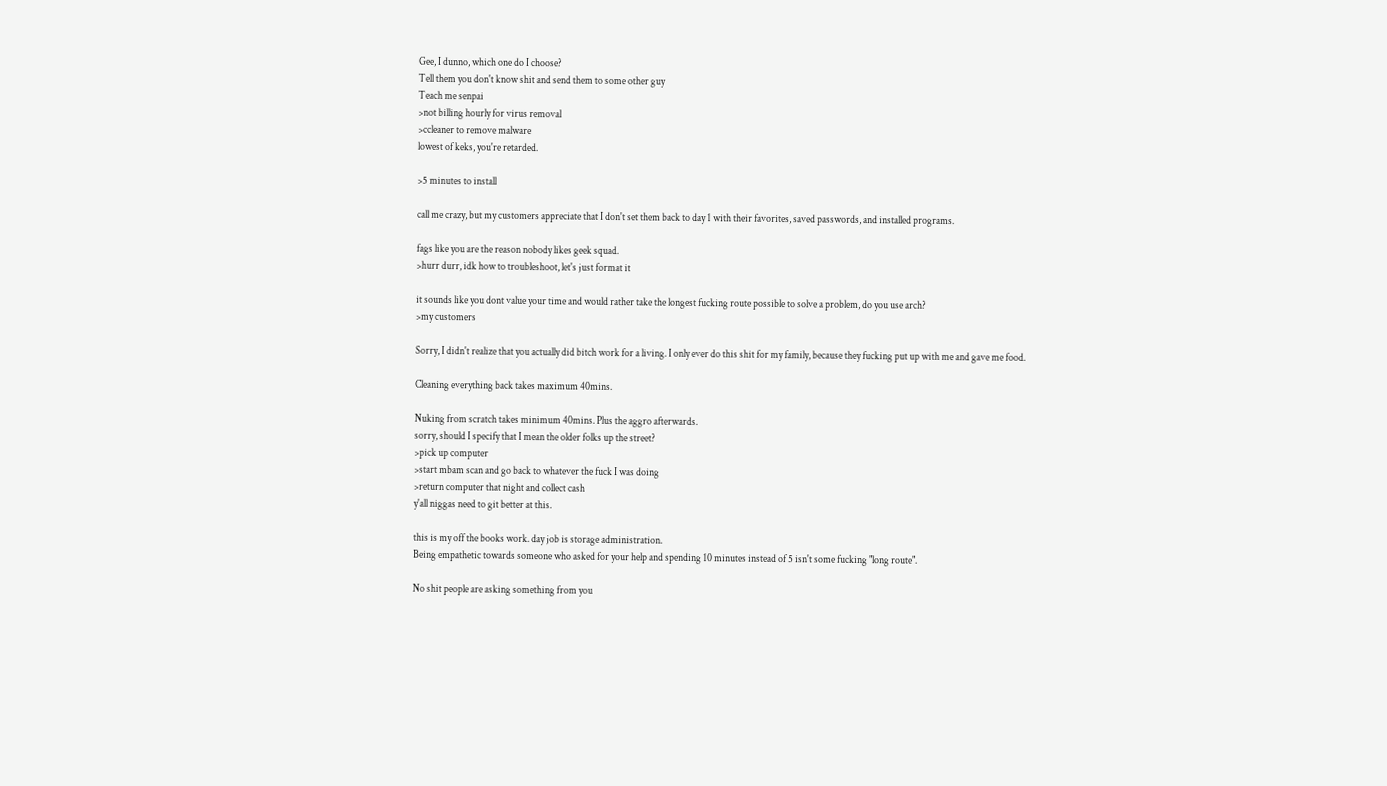Gee, I dunno, which one do I choose?
Tell them you don't know shit and send them to some other guy
Teach me senpai
>not billing hourly for virus removal
>ccleaner to remove malware
lowest of keks, you're retarded.

>5 minutes to install

call me crazy, but my customers appreciate that I don't set them back to day 1 with their favorites, saved passwords, and installed programs.

fags like you are the reason nobody likes geek squad.
>hurr durr, idk how to troubleshoot, let's just format it

it sounds like you dont value your time and would rather take the longest fucking route possible to solve a problem, do you use arch?
>my customers

Sorry, I didn't realize that you actually did bitch work for a living. I only ever do this shit for my family, because they fucking put up with me and gave me food.

Cleaning everything back takes maximum 40mins.

Nuking from scratch takes minimum 40mins. Plus the aggro afterwards.
sorry, should I specify that I mean the older folks up the street?
>pick up computer
>start mbam scan and go back to whatever the fuck I was doing
>return computer that night and collect cash
y'all niggas need to git better at this.

this is my off the books work. day job is storage administration.
Being empathetic towards someone who asked for your help and spending 10 minutes instead of 5 isn't some fucking "long route".

No shit people are asking something from you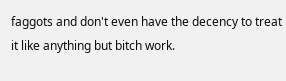faggots and don't even have the decency to treat it like anything but bitch work.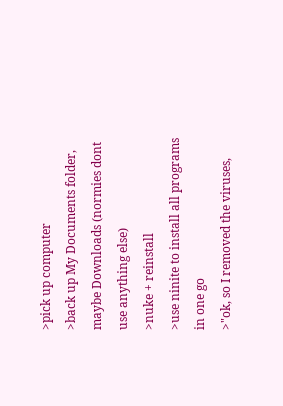>pick up computer
>back up My Documents folder, maybe Downloads (normies dont use anything else)
>nuke + reinstall
>use ninite to install all programs in one go
>"ok, so I removed the viruses,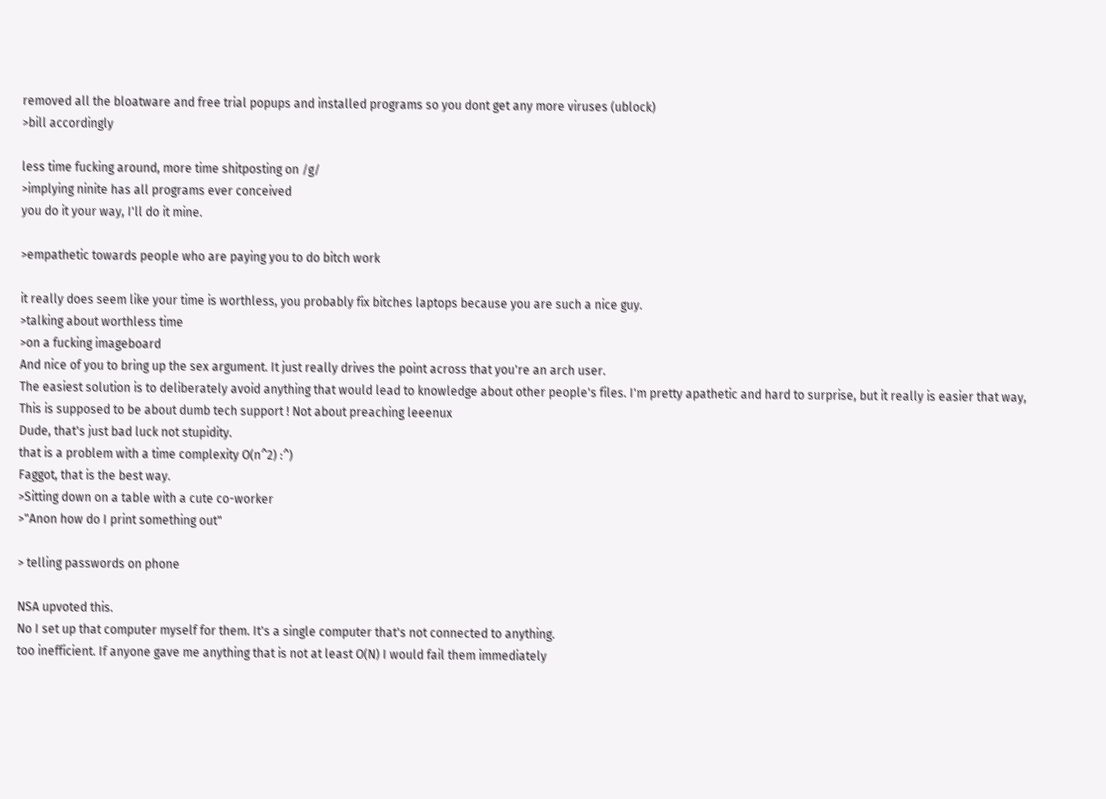removed all the bloatware and free trial popups and installed programs so you dont get any more viruses (ublock)
>bill accordingly

less time fucking around, more time shitposting on /g/
>implying ninite has all programs ever conceived
you do it your way, I'll do it mine.

>empathetic towards people who are paying you to do bitch work

it really does seem like your time is worthless, you probably fix bitches laptops because you are such a nice guy.
>talking about worthless time
>on a fucking imageboard
And nice of you to bring up the sex argument. It just really drives the point across that you're an arch user.
The easiest solution is to deliberately avoid anything that would lead to knowledge about other people's files. I'm pretty apathetic and hard to surprise, but it really is easier that way,
This is supposed to be about dumb tech support ! Not about preaching leeenux
Dude, that's just bad luck not stupidity.
that is a problem with a time complexity O(n^2) :^)
Faggot, that is the best way.
>Sitting down on a table with a cute co-worker
>"Anon how do I print something out"

> telling passwords on phone

NSA upvoted this.
No I set up that computer myself for them. It's a single computer that's not connected to anything.
too inefficient. If anyone gave me anything that is not at least O(N) I would fail them immediately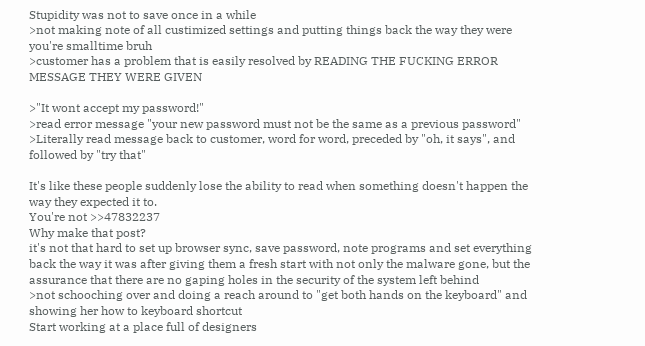Stupidity was not to save once in a while
>not making note of all custimized settings and putting things back the way they were
you're smalltime bruh
>customer has a problem that is easily resolved by READING THE FUCKING ERROR MESSAGE THEY WERE GIVEN

>"It wont accept my password!"
>read error message "your new password must not be the same as a previous password"
>Literally read message back to customer, word for word, preceded by "oh, it says", and followed by "try that"

It's like these people suddenly lose the ability to read when something doesn't happen the way they expected it to.
You're not >>47832237
Why make that post?
it's not that hard to set up browser sync, save password, note programs and set everything back the way it was after giving them a fresh start with not only the malware gone, but the assurance that there are no gaping holes in the security of the system left behind
>not schooching over and doing a reach around to "get both hands on the keyboard" and showing her how to keyboard shortcut
Start working at a place full of designers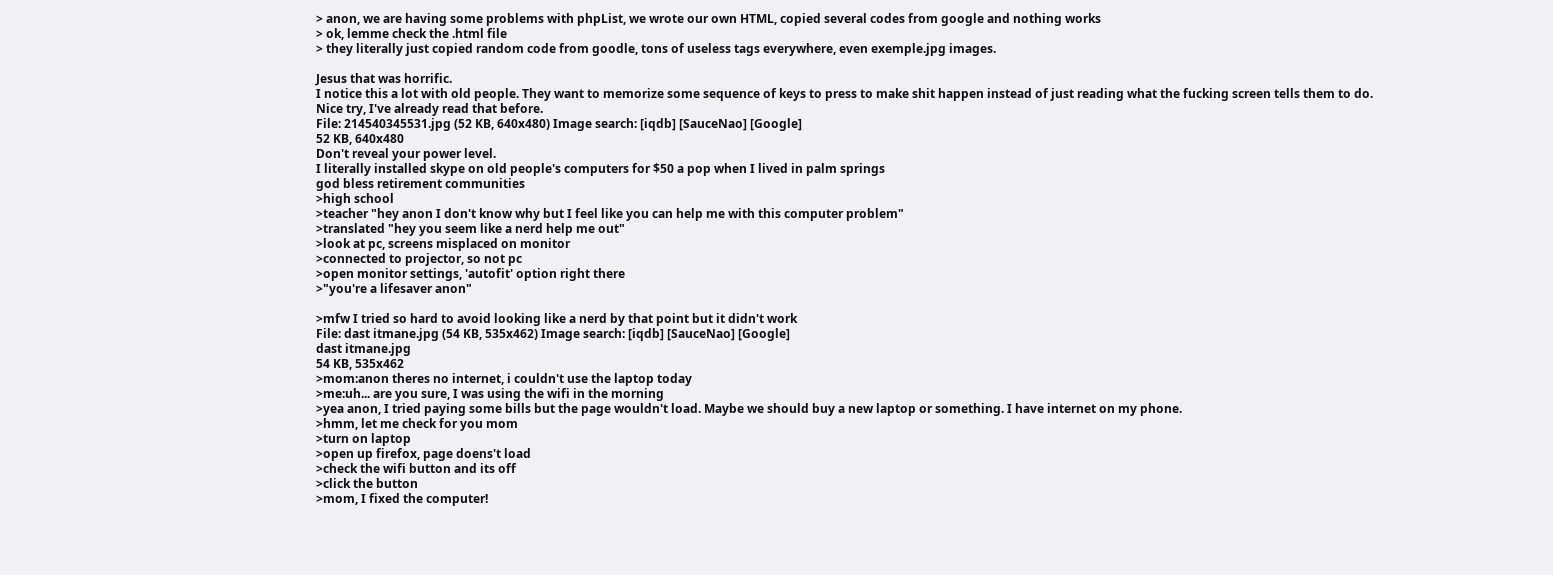> anon, we are having some problems with phpList, we wrote our own HTML, copied several codes from google and nothing works
> ok, lemme check the .html file
> they literally just copied random code from goodle, tons of useless tags everywhere, even exemple.jpg images.

Jesus that was horrific.
I notice this a lot with old people. They want to memorize some sequence of keys to press to make shit happen instead of just reading what the fucking screen tells them to do.
Nice try, I've already read that before.
File: 214540345531.jpg (52 KB, 640x480) Image search: [iqdb] [SauceNao] [Google]
52 KB, 640x480
Don't reveal your power level.
I literally installed skype on old people's computers for $50 a pop when I lived in palm springs
god bless retirement communities
>high school
>teacher "hey anon I don't know why but I feel like you can help me with this computer problem"
>translated "hey you seem like a nerd help me out"
>look at pc, screens misplaced on monitor
>connected to projector, so not pc
>open monitor settings, 'autofit' option right there
>"you're a lifesaver anon"

>mfw I tried so hard to avoid looking like a nerd by that point but it didn't work
File: dast itmane.jpg (54 KB, 535x462) Image search: [iqdb] [SauceNao] [Google]
dast itmane.jpg
54 KB, 535x462
>mom:anon theres no internet, i couldn't use the laptop today
>me:uh... are you sure, I was using the wifi in the morning
>yea anon, I tried paying some bills but the page wouldn't load. Maybe we should buy a new laptop or something. I have internet on my phone.
>hmm, let me check for you mom
>turn on laptop
>open up firefox, page doens't load
>check the wifi button and its off
>click the button
>mom, I fixed the computer!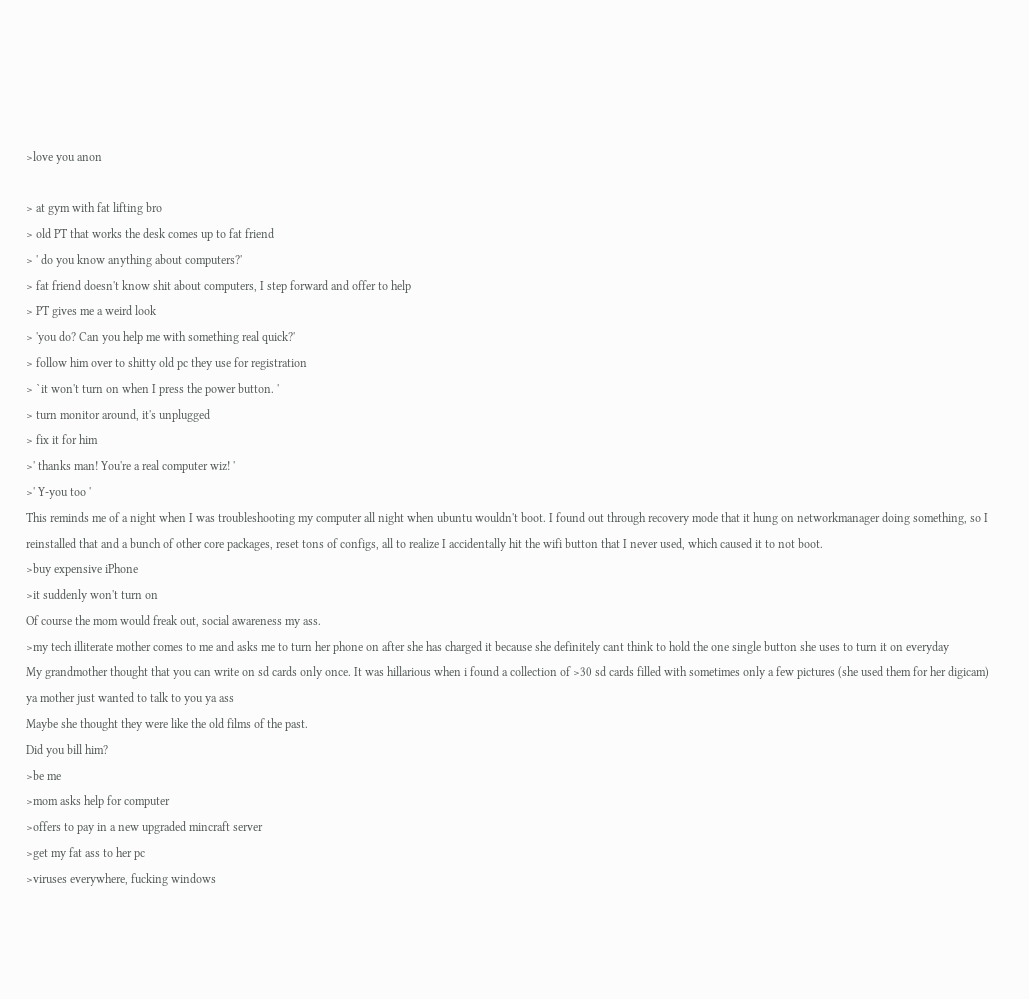>love you anon

> at gym with fat lifting bro
> old PT that works the desk comes up to fat friend
> ' do you know anything about computers?'
> fat friend doesn't know shit about computers, I step forward and offer to help
> PT gives me a weird look
> 'you do? Can you help me with something real quick?'
> follow him over to shitty old pc they use for registration
> `it won't turn on when I press the power button. '
> turn monitor around, it's unplugged
> fix it for him
>' thanks man! You're a real computer wiz! '
>' Y-you too '
This reminds me of a night when I was troubleshooting my computer all night when ubuntu wouldn't boot. I found out through recovery mode that it hung on networkmanager doing something, so I reinstalled that and a bunch of other core packages, reset tons of configs, all to realize I accidentally hit the wifi button that I never used, which caused it to not boot.
>buy expensive iPhone
>it suddenly won't turn on
Of course the mom would freak out, social awareness my ass.
>my tech illiterate mother comes to me and asks me to turn her phone on after she has charged it because she definitely cant think to hold the one single button she uses to turn it on everyday
My grandmother thought that you can write on sd cards only once. It was hillarious when i found a collection of >30 sd cards filled with sometimes only a few pictures (she used them for her digicam)
ya mother just wanted to talk to you ya ass
Maybe she thought they were like the old films of the past.
Did you bill him?
>be me
>mom asks help for computer
>offers to pay in a new upgraded mincraft server
>get my fat ass to her pc
>viruses everywhere, fucking windows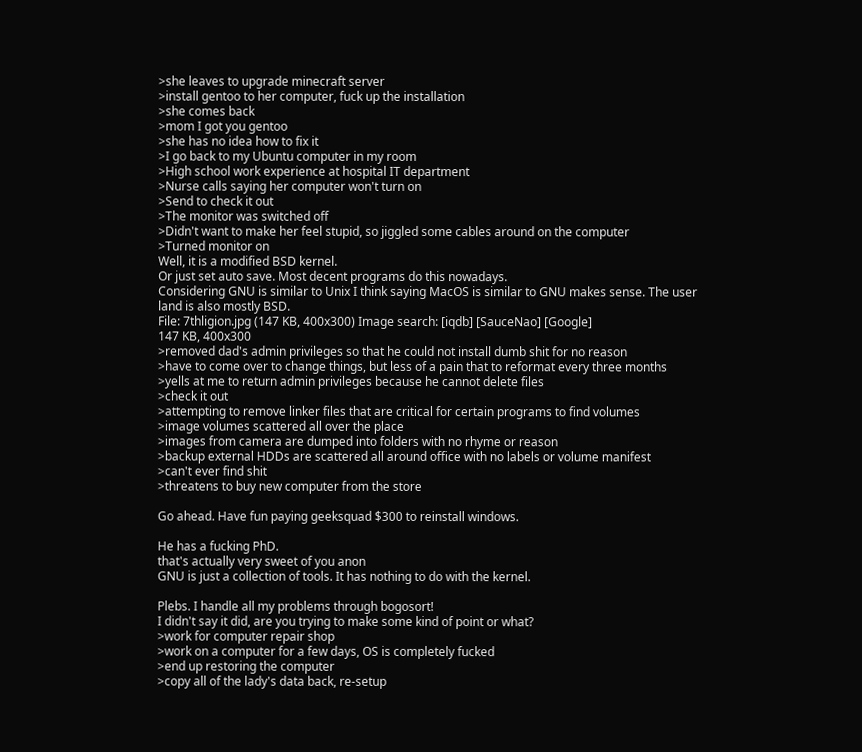>she leaves to upgrade minecraft server
>install gentoo to her computer, fuck up the installation
>she comes back
>mom I got you gentoo
>she has no idea how to fix it
>I go back to my Ubuntu computer in my room
>High school work experience at hospital IT department
>Nurse calls saying her computer won't turn on
>Send to check it out
>The monitor was switched off
>Didn't want to make her feel stupid, so jiggled some cables around on the computer
>Turned monitor on
Well, it is a modified BSD kernel.
Or just set auto save. Most decent programs do this nowadays.
Considering GNU is similar to Unix I think saying MacOS is similar to GNU makes sense. The user land is also mostly BSD.
File: 7thligion.jpg (147 KB, 400x300) Image search: [iqdb] [SauceNao] [Google]
147 KB, 400x300
>removed dad's admin privileges so that he could not install dumb shit for no reason
>have to come over to change things, but less of a pain that to reformat every three months
>yells at me to return admin privileges because he cannot delete files
>check it out
>attempting to remove linker files that are critical for certain programs to find volumes
>image volumes scattered all over the place
>images from camera are dumped into folders with no rhyme or reason
>backup external HDDs are scattered all around office with no labels or volume manifest
>can't ever find shit
>threatens to buy new computer from the store

Go ahead. Have fun paying geeksquad $300 to reinstall windows.

He has a fucking PhD.
that's actually very sweet of you anon
GNU is just a collection of tools. It has nothing to do with the kernel.

Plebs. I handle all my problems through bogosort!
I didn't say it did, are you trying to make some kind of point or what?
>work for computer repair shop
>work on a computer for a few days, OS is completely fucked
>end up restoring the computer
>copy all of the lady's data back, re-setup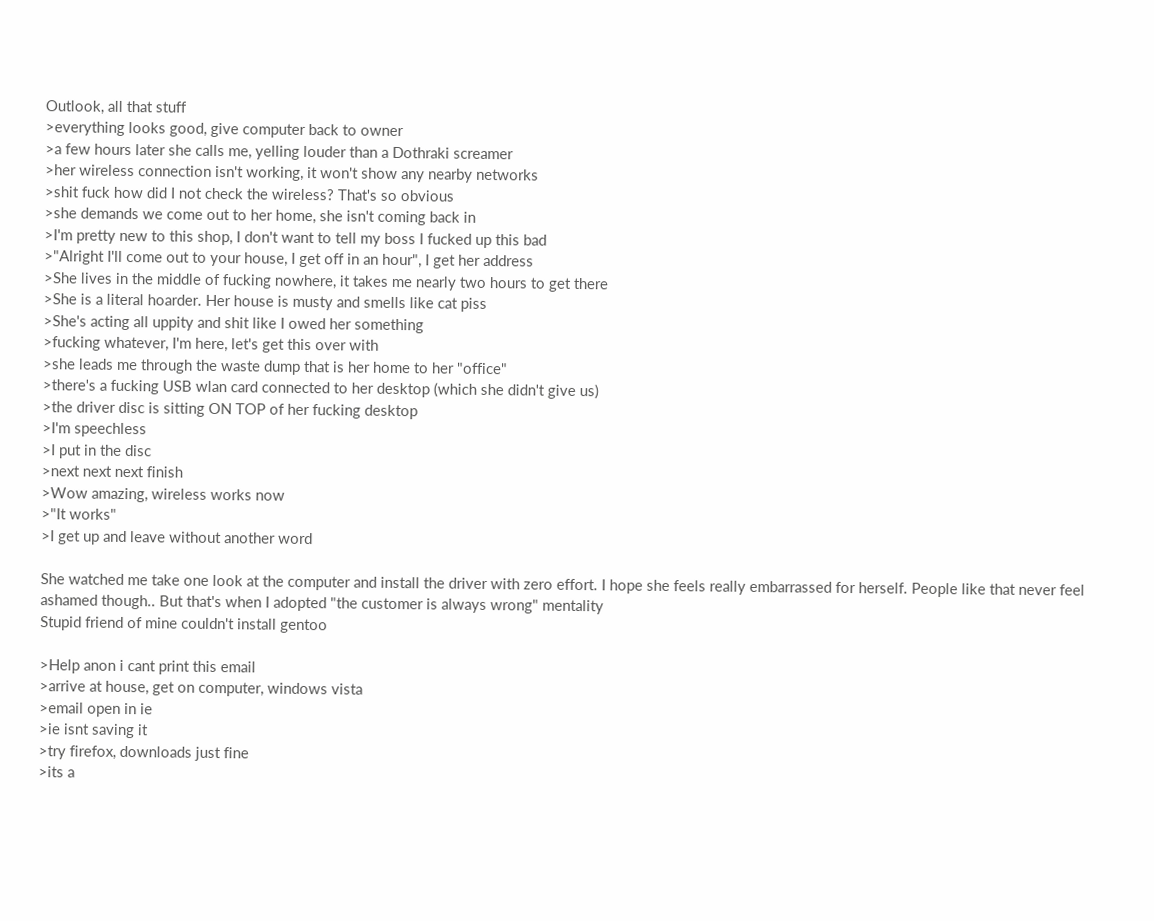Outlook, all that stuff
>everything looks good, give computer back to owner
>a few hours later she calls me, yelling louder than a Dothraki screamer
>her wireless connection isn't working, it won't show any nearby networks
>shit fuck how did I not check the wireless? That's so obvious
>she demands we come out to her home, she isn't coming back in
>I'm pretty new to this shop, I don't want to tell my boss I fucked up this bad
>"Alright I'll come out to your house, I get off in an hour", I get her address
>She lives in the middle of fucking nowhere, it takes me nearly two hours to get there
>She is a literal hoarder. Her house is musty and smells like cat piss
>She's acting all uppity and shit like I owed her something
>fucking whatever, I'm here, let's get this over with
>she leads me through the waste dump that is her home to her "office"
>there's a fucking USB wlan card connected to her desktop (which she didn't give us)
>the driver disc is sitting ON TOP of her fucking desktop
>I'm speechless
>I put in the disc
>next next next finish
>Wow amazing, wireless works now
>"It works"
>I get up and leave without another word

She watched me take one look at the computer and install the driver with zero effort. I hope she feels really embarrassed for herself. People like that never feel ashamed though.. But that's when I adopted "the customer is always wrong" mentality
Stupid friend of mine couldn't install gentoo

>Help anon i cant print this email
>arrive at house, get on computer, windows vista
>email open in ie
>ie isnt saving it
>try firefox, downloads just fine
>its a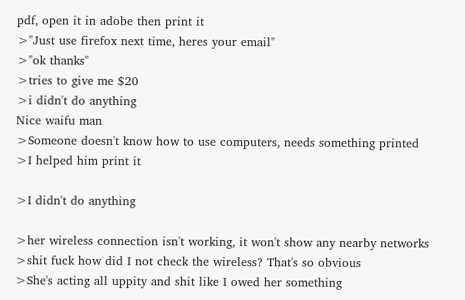pdf, open it in adobe then print it
>"Just use firefox next time, heres your email"
>"ok thanks"
>tries to give me $20
>i didn't do anything
Nice waifu man
>Someone doesn't know how to use computers, needs something printed
>I helped him print it

>I didn't do anything

>her wireless connection isn't working, it won't show any nearby networks
>shit fuck how did I not check the wireless? That's so obvious
>She's acting all uppity and shit like I owed her something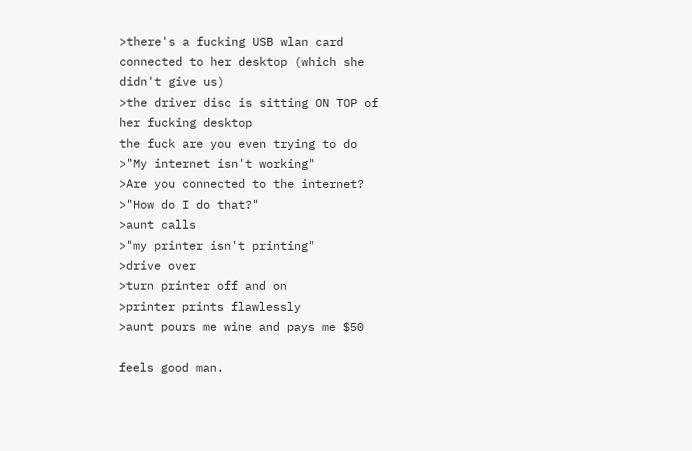>there's a fucking USB wlan card connected to her desktop (which she didn't give us)
>the driver disc is sitting ON TOP of her fucking desktop
the fuck are you even trying to do
>"My internet isn't working"
>Are you connected to the internet?
>"How do I do that?"
>aunt calls
>"my printer isn't printing"
>drive over
>turn printer off and on
>printer prints flawlessly
>aunt pours me wine and pays me $50

feels good man.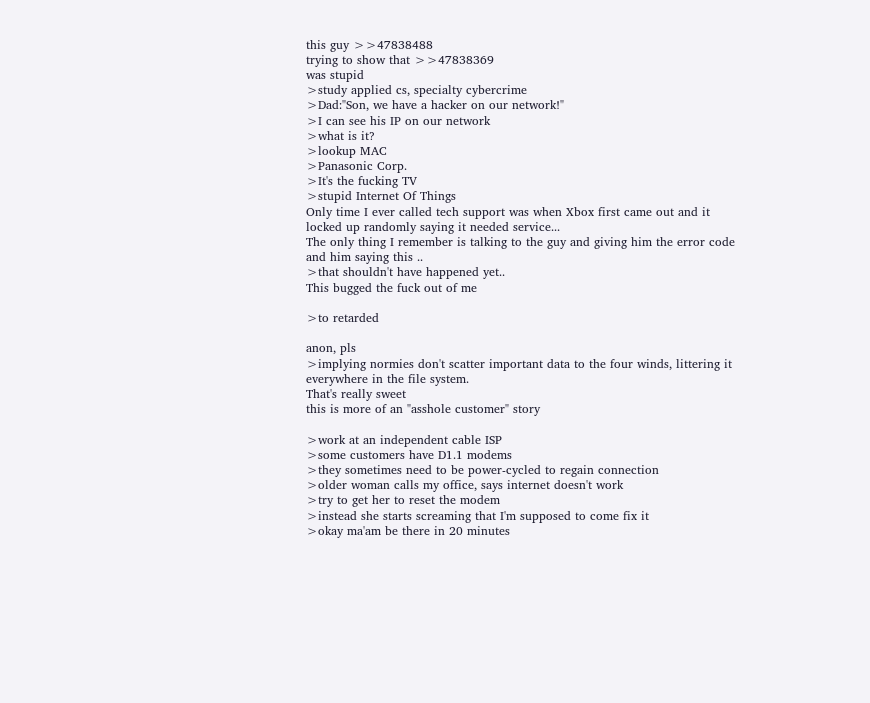this guy >>47838488
trying to show that >>47838369
was stupid
>study applied cs, specialty cybercrime
>Dad:"Son, we have a hacker on our network!"
>I can see his IP on our network
>what is it?
>lookup MAC
>Panasonic Corp.
>It's the fucking TV
>stupid Internet Of Things
Only time I ever called tech support was when Xbox first came out and it locked up randomly saying it needed service...
The only thing I remember is talking to the guy and giving him the error code and him saying this ..
>that shouldn't have happened yet..
This bugged the fuck out of me

>to retarded

anon, pls
>implying normies don't scatter important data to the four winds, littering it everywhere in the file system.
That's really sweet
this is more of an "asshole customer" story

>work at an independent cable ISP
>some customers have D1.1 modems
>they sometimes need to be power-cycled to regain connection
>older woman calls my office, says internet doesn't work
>try to get her to reset the modem
>instead she starts screaming that I'm supposed to come fix it
>okay ma'am be there in 20 minutes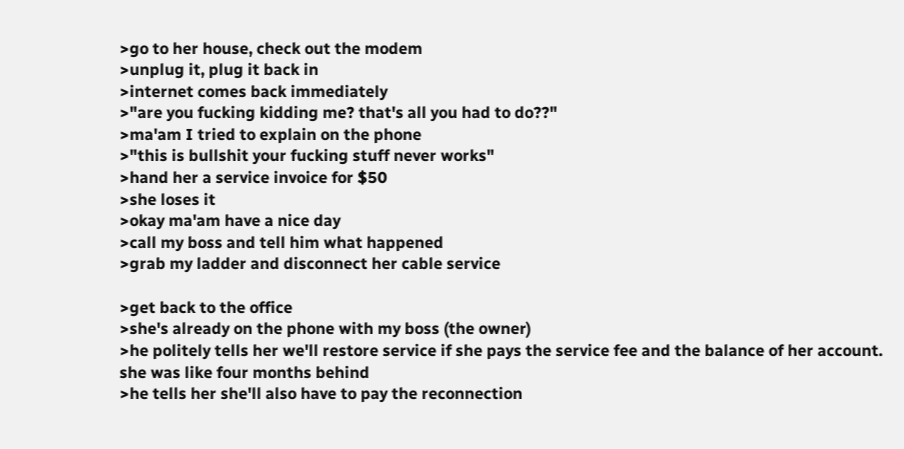>go to her house, check out the modem
>unplug it, plug it back in
>internet comes back immediately
>"are you fucking kidding me? that's all you had to do??"
>ma'am I tried to explain on the phone
>"this is bullshit your fucking stuff never works"
>hand her a service invoice for $50
>she loses it
>okay ma'am have a nice day
>call my boss and tell him what happened
>grab my ladder and disconnect her cable service

>get back to the office
>she's already on the phone with my boss (the owner)
>he politely tells her we'll restore service if she pays the service fee and the balance of her account. she was like four months behind
>he tells her she'll also have to pay the reconnection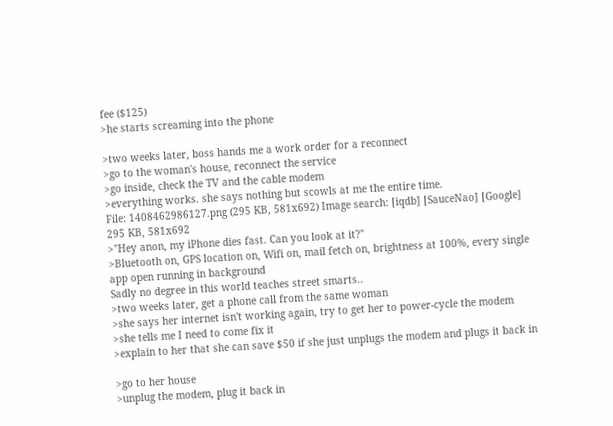fee ($125)
>he starts screaming into the phone

>two weeks later, boss hands me a work order for a reconnect
>go to the woman's house, reconnect the service
>go inside, check the TV and the cable modem
>everything works. she says nothing but scowls at me the entire time.
File: 1408462986127.png (295 KB, 581x692) Image search: [iqdb] [SauceNao] [Google]
295 KB, 581x692
>"Hey anon, my iPhone dies fast. Can you look at it?"
>Bluetooth on, GPS location on, Wifi on, mail fetch on, brightness at 100%, every single app open running in background
Sadly no degree in this world teaches street smarts..
>two weeks later, get a phone call from the same woman
>she says her internet isn't working again, try to get her to power-cycle the modem
>she tells me I need to come fix it
>explain to her that she can save $50 if she just unplugs the modem and plugs it back in

>go to her house
>unplug the modem, plug it back in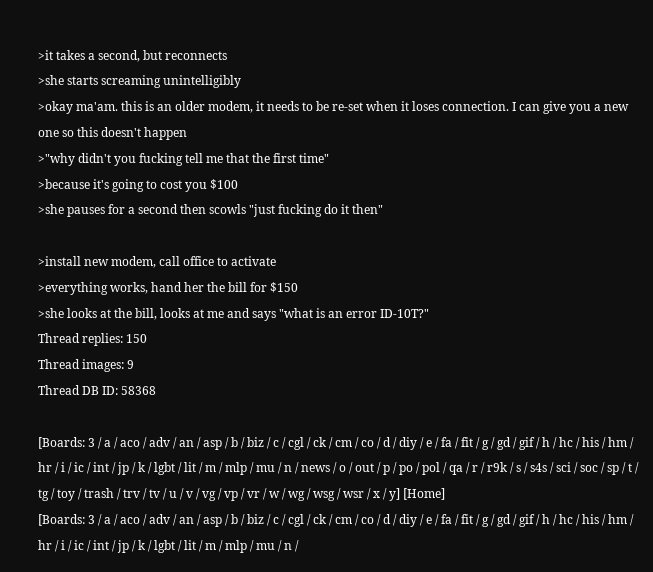>it takes a second, but reconnects
>she starts screaming unintelligibly
>okay ma'am. this is an older modem, it needs to be re-set when it loses connection. I can give you a new one so this doesn't happen
>"why didn't you fucking tell me that the first time"
>because it's going to cost you $100
>she pauses for a second then scowls "just fucking do it then"

>install new modem, call office to activate
>everything works, hand her the bill for $150
>she looks at the bill, looks at me and says "what is an error ID-10T?"
Thread replies: 150
Thread images: 9
Thread DB ID: 58368

[Boards: 3 / a / aco / adv / an / asp / b / biz / c / cgl / ck / cm / co / d / diy / e / fa / fit / g / gd / gif / h / hc / his / hm / hr / i / ic / int / jp / k / lgbt / lit / m / mlp / mu / n / news / o / out / p / po / pol / qa / r / r9k / s / s4s / sci / soc / sp / t / tg / toy / trash / trv / tv / u / v / vg / vp / vr / w / wg / wsg / wsr / x / y] [Home]
[Boards: 3 / a / aco / adv / an / asp / b / biz / c / cgl / ck / cm / co / d / diy / e / fa / fit / g / gd / gif / h / hc / his / hm / hr / i / ic / int / jp / k / lgbt / lit / m / mlp / mu / n /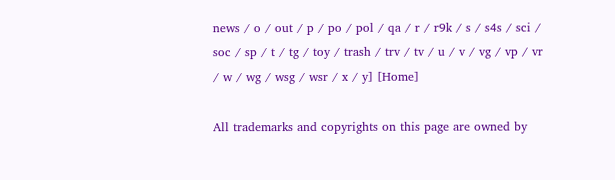news / o / out / p / po / pol / qa / r / r9k / s / s4s / sci / soc / sp / t / tg / toy / trash / trv / tv / u / v / vg / vp / vr / w / wg / wsg / wsr / x / y] [Home]

All trademarks and copyrights on this page are owned by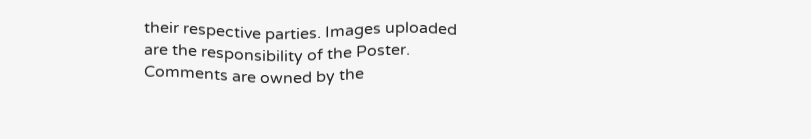their respective parties. Images uploaded are the responsibility of the Poster. Comments are owned by the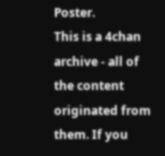Poster.
This is a 4chan archive - all of the content originated from them. If you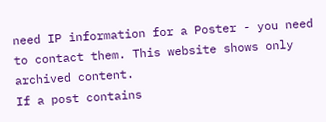need IP information for a Poster - you need to contact them. This website shows only archived content.
If a post contains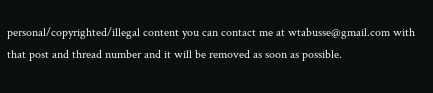personal/copyrighted/illegal content you can contact me at wtabusse@gmail.com with that post and thread number and it will be removed as soon as possible.